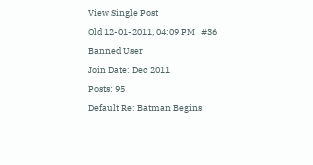View Single Post
Old 12-01-2011, 04:09 PM   #36
Banned User
Join Date: Dec 2011
Posts: 95
Default Re: Batman Begins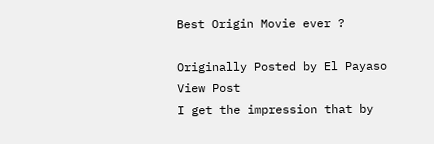Best Origin Movie ever ?

Originally Posted by El Payaso View Post
I get the impression that by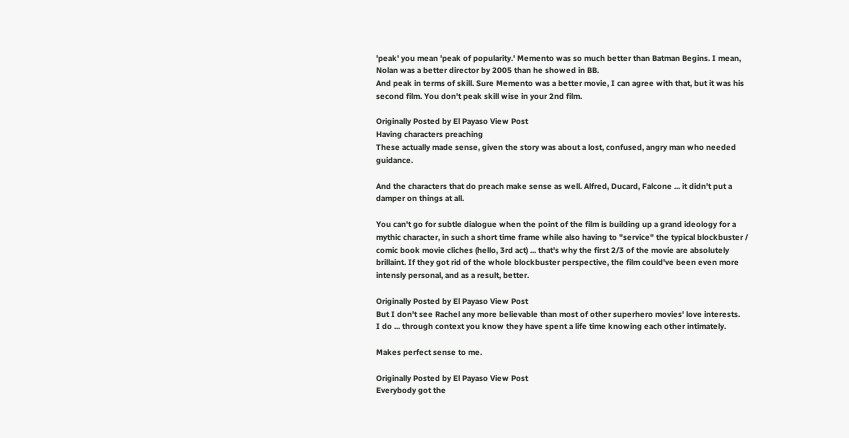'peak' you mean 'peak of popularity.' Memento was so much better than Batman Begins. I mean, Nolan was a better director by 2005 than he showed in BB.
And peak in terms of skill. Sure Memento was a better movie, I can agree with that, but it was his second film. You don't peak skill wise in your 2nd film.

Originally Posted by El Payaso View Post
Having characters preaching
These actually made sense, given the story was about a lost, confused, angry man who needed guidance.

And the characters that do preach make sense as well. Alfred, Ducard, Falcone ... it didn't put a damper on things at all.

You can't go for subtle dialogue when the point of the film is building up a grand ideology for a mythic character, in such a short time frame while also having to "service" the typical blockbuster / comic book movie cliches (hello, 3rd act) ... that's why the first 2/3 of the movie are absolutely brillaint. If they got rid of the whole blockbuster perspective, the film could've been even more intensly personal, and as a result, better.

Originally Posted by El Payaso View Post
But I don't see Rachel any more believable than most of other superhero movies' love interests.
I do ... through context you know they have spent a life time knowing each other intimately.

Makes perfect sense to me.

Originally Posted by El Payaso View Post
Everybody got the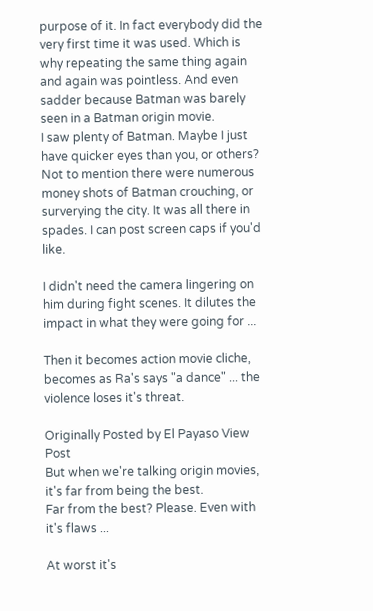purpose of it. In fact everybody did the very first time it was used. Which is why repeating the same thing again and again was pointless. And even sadder because Batman was barely seen in a Batman origin movie.
I saw plenty of Batman. Maybe I just have quicker eyes than you, or others? Not to mention there were numerous money shots of Batman crouching, or surverying the city. It was all there in spades. I can post screen caps if you'd like.

I didn't need the camera lingering on him during fight scenes. It dilutes the impact in what they were going for ...

Then it becomes action movie cliche, becomes as Ra's says "a dance" ... the violence loses it's threat.

Originally Posted by El Payaso View Post
But when we're talking origin movies, it's far from being the best.
Far from the best? Please. Even with it's flaws ...

At worst it's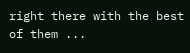right there with the best of them ...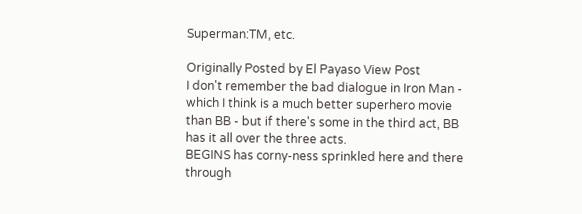Superman:TM, etc.

Originally Posted by El Payaso View Post
I don't remember the bad dialogue in Iron Man - which I think is a much better superhero movie than BB - but if there's some in the third act, BB has it all over the three acts.
BEGINS has corny-ness sprinkled here and there through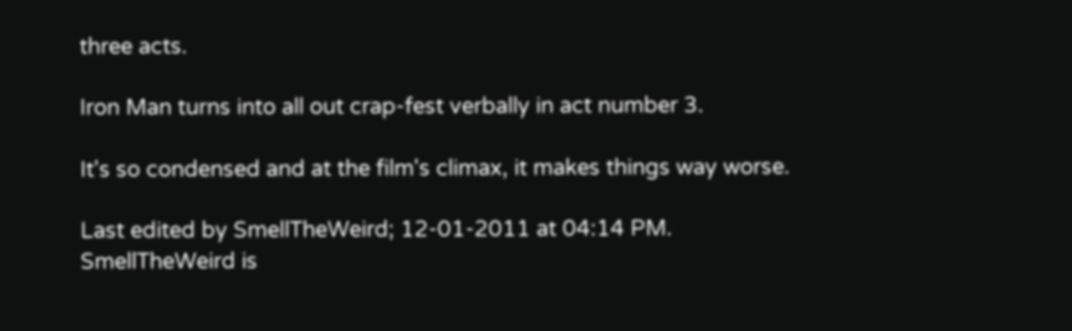three acts.

Iron Man turns into all out crap-fest verbally in act number 3.

It's so condensed and at the film's climax, it makes things way worse.

Last edited by SmellTheWeird; 12-01-2011 at 04:14 PM.
SmellTheWeird is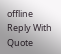offline   Reply With Quote